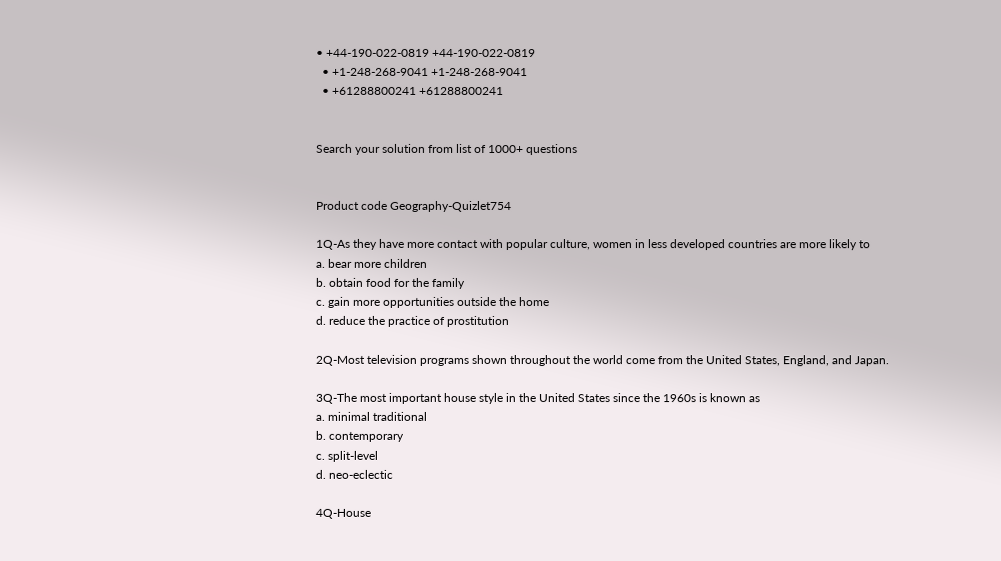• +44-190-022-0819 +44-190-022-0819
  • +1-248-268-9041 +1-248-268-9041
  • +61288800241 +61288800241


Search your solution from list of 1000+ questions


Product code Geography-Quizlet754

1Q-As they have more contact with popular culture, women in less developed countries are more likely to
a. bear more children
b. obtain food for the family
c. gain more opportunities outside the home
d. reduce the practice of prostitution

2Q-Most television programs shown throughout the world come from the United States, England, and Japan.

3Q-The most important house style in the United States since the 1960s is known as
a. minimal traditional
b. contemporary
c. split-level
d. neo-eclectic

4Q-House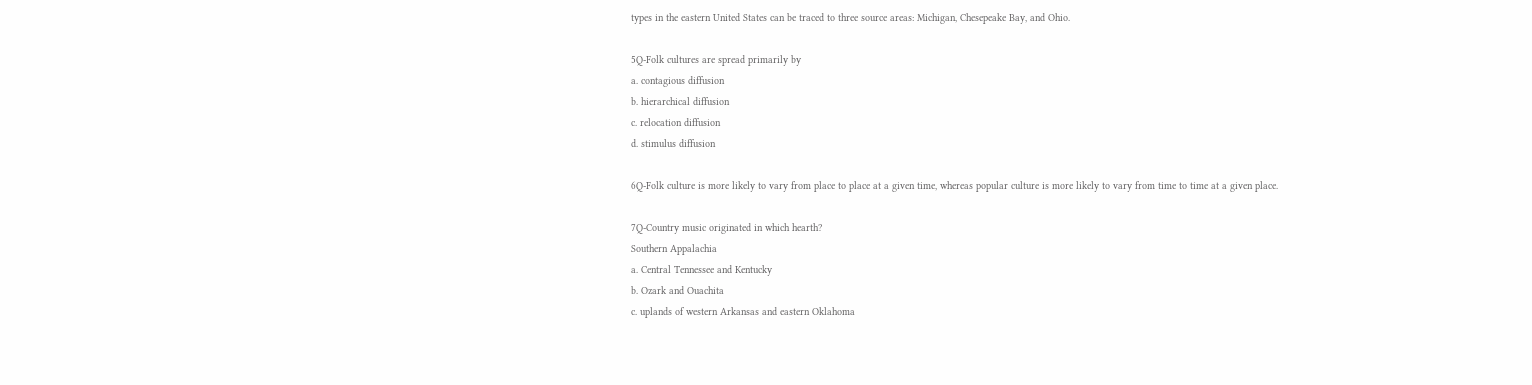types in the eastern United States can be traced to three source areas: Michigan, Chesepeake Bay, and Ohio.

5Q-Folk cultures are spread primarily by
a. contagious diffusion
b. hierarchical diffusion
c. relocation diffusion
d. stimulus diffusion

6Q-Folk culture is more likely to vary from place to place at a given time, whereas popular culture is more likely to vary from time to time at a given place.

7Q-Country music originated in which hearth?
Southern Appalachia
a. Central Tennessee and Kentucky
b. Ozark and Ouachita
c. uplands of western Arkansas and eastern Oklahoma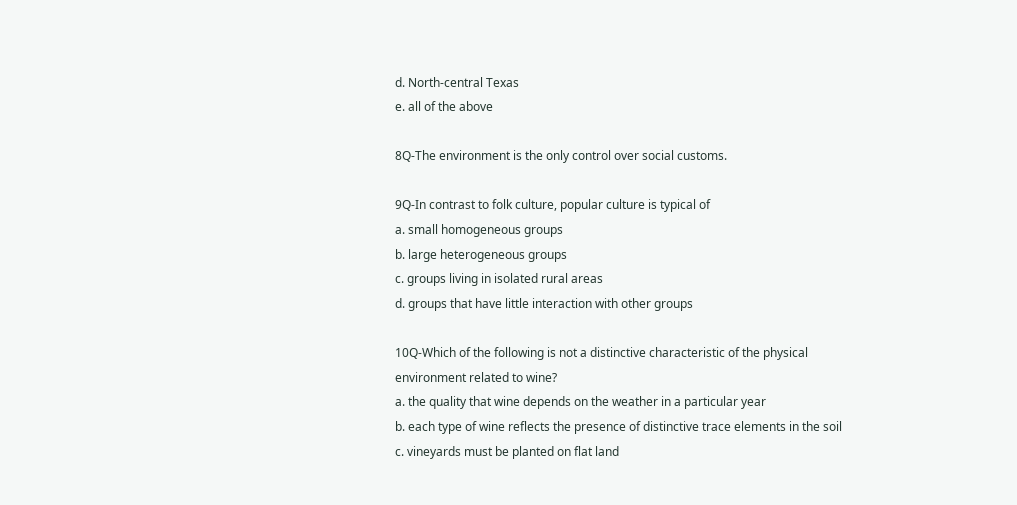d. North-central Texas
e. all of the above

8Q-The environment is the only control over social customs.

9Q-In contrast to folk culture, popular culture is typical of
a. small homogeneous groups
b. large heterogeneous groups
c. groups living in isolated rural areas
d. groups that have little interaction with other groups

10Q-Which of the following is not a distinctive characteristic of the physical environment related to wine?
a. the quality that wine depends on the weather in a particular year
b. each type of wine reflects the presence of distinctive trace elements in the soil
c. vineyards must be planted on flat land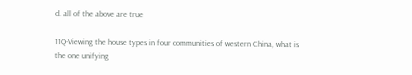d. all of the above are true

11Q-Viewing the house types in four communities of western China, what is the one unifying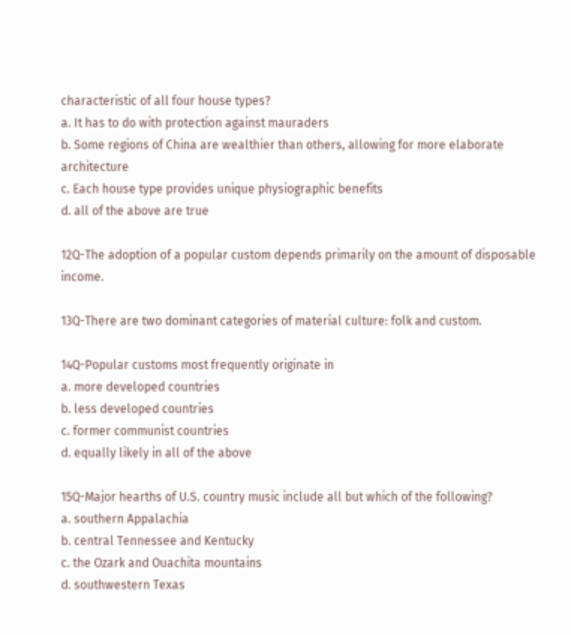characteristic of all four house types?
a. It has to do with protection against mauraders
b. Some regions of China are wealthier than others, allowing for more elaborate architecture
c. Each house type provides unique physiographic benefits
d. all of the above are true

12Q-The adoption of a popular custom depends primarily on the amount of disposable income.

13Q-There are two dominant categories of material culture: folk and custom.

14Q-Popular customs most frequently originate in
a. more developed countries
b. less developed countries
c. former communist countries
d. equally likely in all of the above

15Q-Major hearths of U.S. country music include all but which of the following?
a. southern Appalachia
b. central Tennessee and Kentucky
c. the Ozark and Ouachita mountains
d. southwestern Texas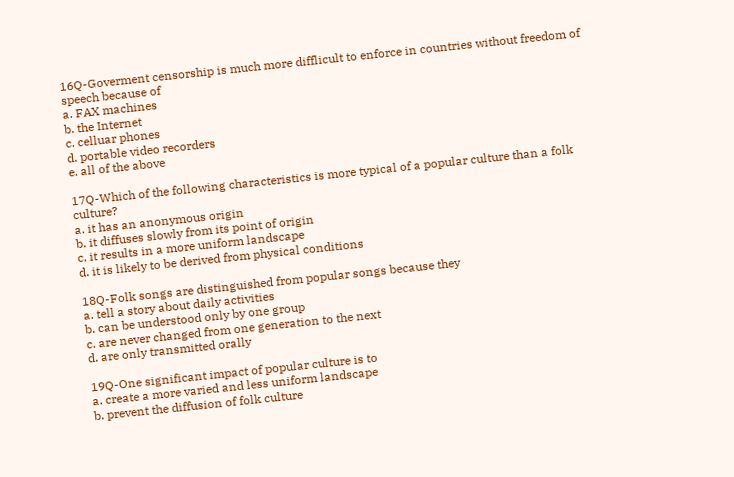16Q-Goverment censorship is much more difflicult to enforce in countries without freedom of speech because of
a. FAX machines
b. the Internet
c. celluar phones
d. portable video recorders
e. all of the above

17Q-Which of the following characteristics is more typical of a popular culture than a folk culture?
a. it has an anonymous origin
b. it diffuses slowly from its point of origin
c. it results in a more uniform landscape
d. it is likely to be derived from physical conditions

18Q-Folk songs are distinguished from popular songs because they
a. tell a story about daily activities
b. can be understood only by one group
c. are never changed from one generation to the next
d. are only transmitted orally

19Q-One significant impact of popular culture is to
a. create a more varied and less uniform landscape
b. prevent the diffusion of folk culture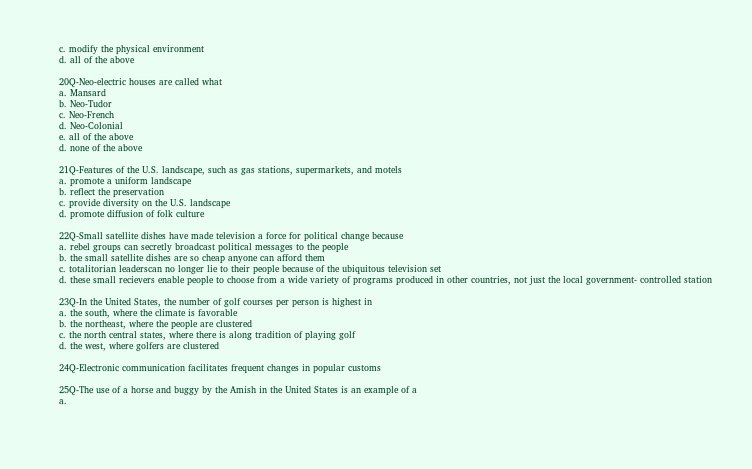c. modify the physical environment
d. all of the above

20Q-Neo-electric houses are called what
a. Mansard
b. Neo-Tudor
c. Neo-French
d. Neo-Colonial
e. all of the above
d. none of the above

21Q-Features of the U.S. landscape, such as gas stations, supermarkets, and motels
a. promote a uniform landscape
b. reflect the preservation
c. provide diversity on the U.S. landscape
d. promote diffusion of folk culture

22Q-Small satellite dishes have made television a force for political change because
a. rebel groups can secretly broadcast political messages to the people
b. the small satellite dishes are so cheap anyone can afford them
c. totalitorian leaderscan no longer lie to their people because of the ubiquitous television set
d. these small recievers enable people to choose from a wide variety of programs produced in other countries, not just the local government- controlled station

23Q-In the United States, the number of golf courses per person is highest in
a. the south, where the climate is favorable
b. the northeast, where the people are clustered
c. the north central states, where there is along tradition of playing golf
d. the west, where golfers are clustered

24Q-Electronic communication facilitates frequent changes in popular customs

25Q-The use of a horse and buggy by the Amish in the United States is an example of a
a.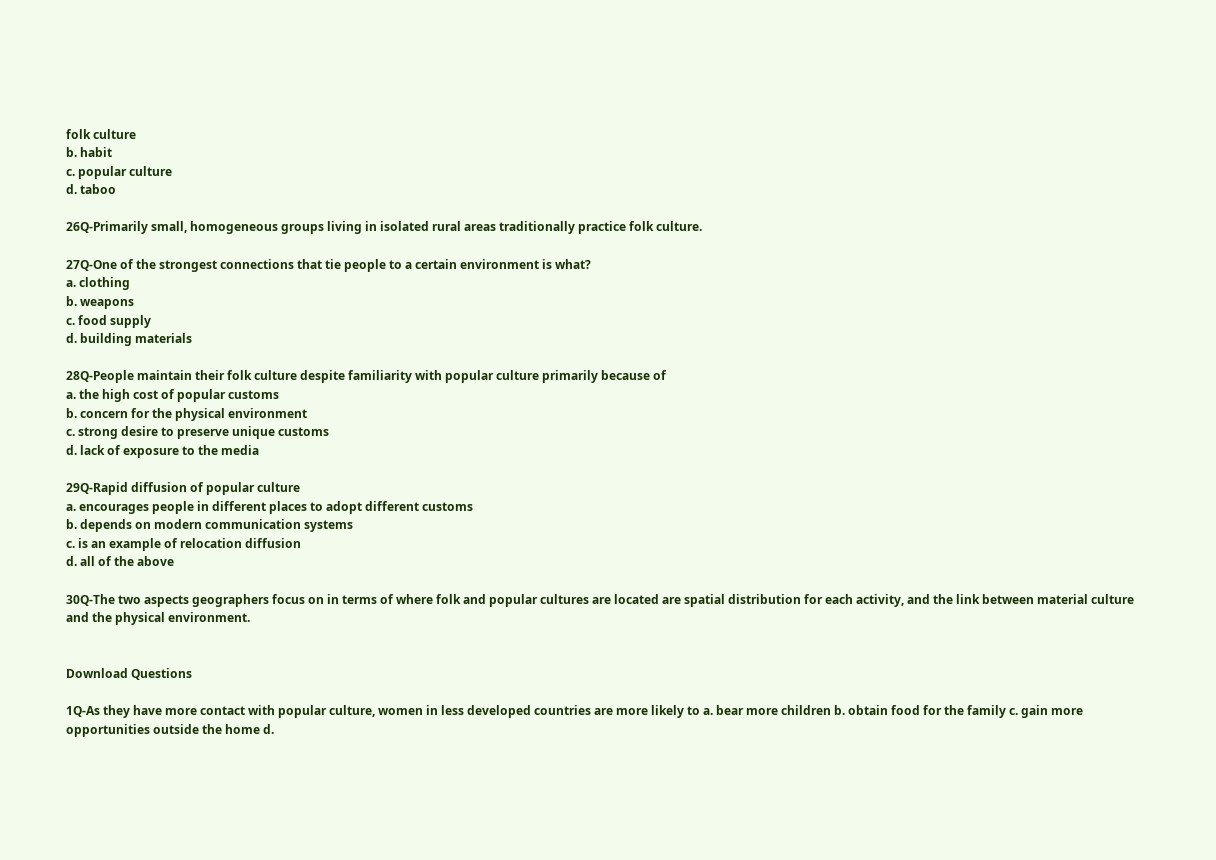folk culture
b. habit
c. popular culture
d. taboo

26Q-Primarily small, homogeneous groups living in isolated rural areas traditionally practice folk culture.

27Q-One of the strongest connections that tie people to a certain environment is what?
a. clothing
b. weapons
c. food supply
d. building materials

28Q-People maintain their folk culture despite familiarity with popular culture primarily because of
a. the high cost of popular customs
b. concern for the physical environment
c. strong desire to preserve unique customs
d. lack of exposure to the media

29Q-Rapid diffusion of popular culture
a. encourages people in different places to adopt different customs
b. depends on modern communication systems
c. is an example of relocation diffusion
d. all of the above

30Q-The two aspects geographers focus on in terms of where folk and popular cultures are located are spatial distribution for each activity, and the link between material culture and the physical environment.


Download Questions

1Q-As they have more contact with popular culture, women in less developed countries are more likely to a. bear more children b. obtain food for the family c. gain more opportunities outside the home d.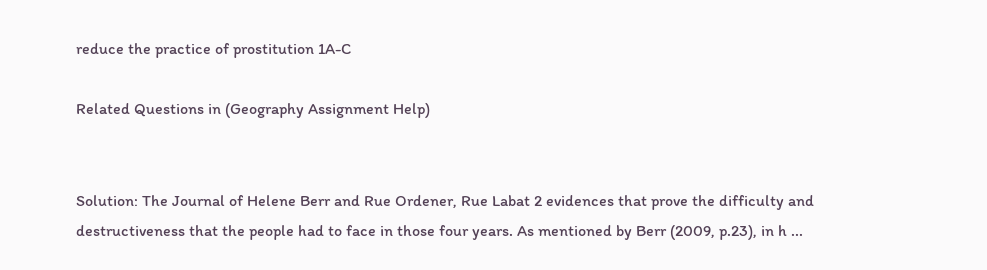reduce the practice of prostitution 1A-C

Related Questions in (Geography Assignment Help)


Solution: The Journal of Helene Berr and Rue Ordener, Rue Labat 2 evidences that prove the difficulty and destructiveness that the people had to face in those four years. As mentioned by Berr (2009, p.23), in h ...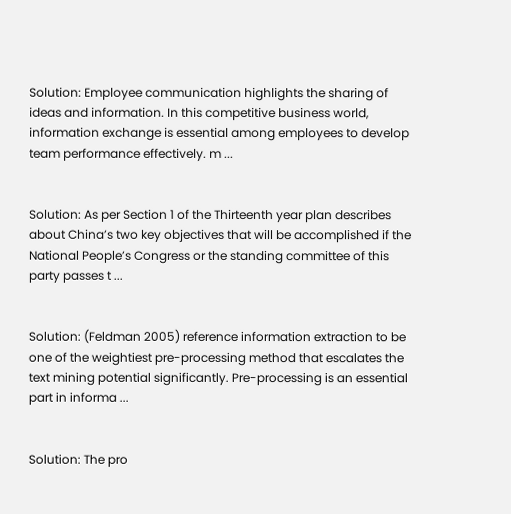Solution: Employee communication highlights the sharing of ideas and information. In this competitive business world, information exchange is essential among employees to develop team performance effectively. m ...


Solution: As per Section 1 of the Thirteenth year plan describes about China’s two key objectives that will be accomplished if the National People’s Congress or the standing committee of this party passes t ...


Solution: (Feldman 2005) reference information extraction to be one of the weightiest pre-processing method that escalates the text mining potential significantly. Pre-processing is an essential part in informa ...


Solution: The pro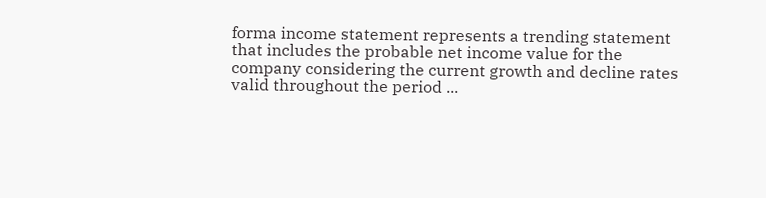forma income statement represents a trending statement that includes the probable net income value for the company considering the current growth and decline rates valid throughout the period ...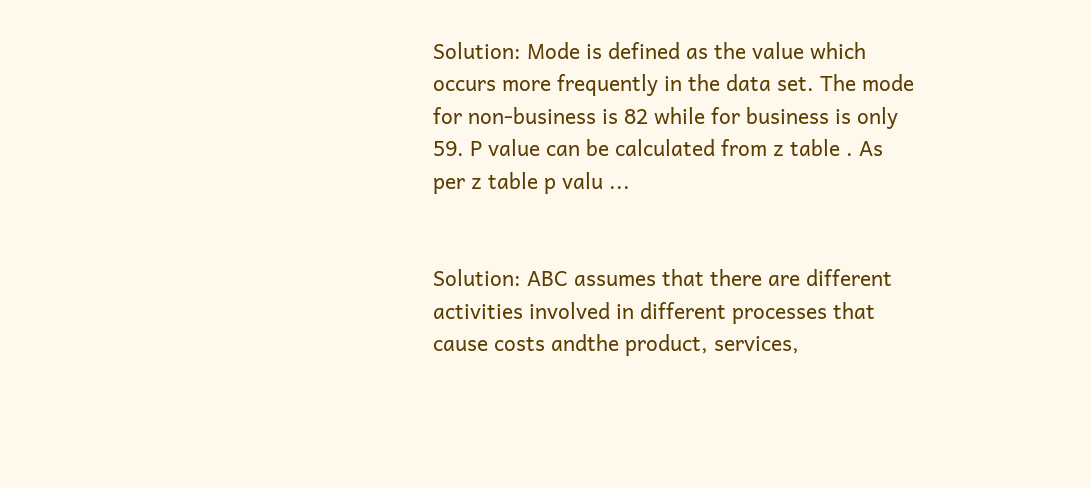Solution: Mode is defined as the value which occurs more frequently in the data set. The mode for non-business is 82 while for business is only 59. P value can be calculated from z table . As per z table p valu ...


Solution: ABC assumes that there are different activities involved in different processes that cause costs andthe product, services,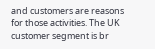and customers are reasons for those activities. The UK customer segment is br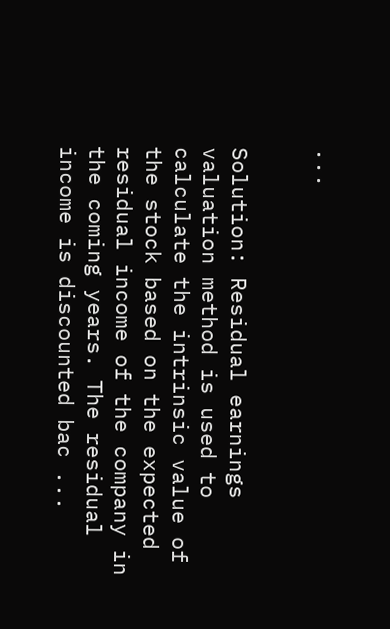...


Solution: Residual earnings valuation method is used to calculate the intrinsic value of the stock based on the expected residual income of the company in the coming years. The residual income is discounted bac ...